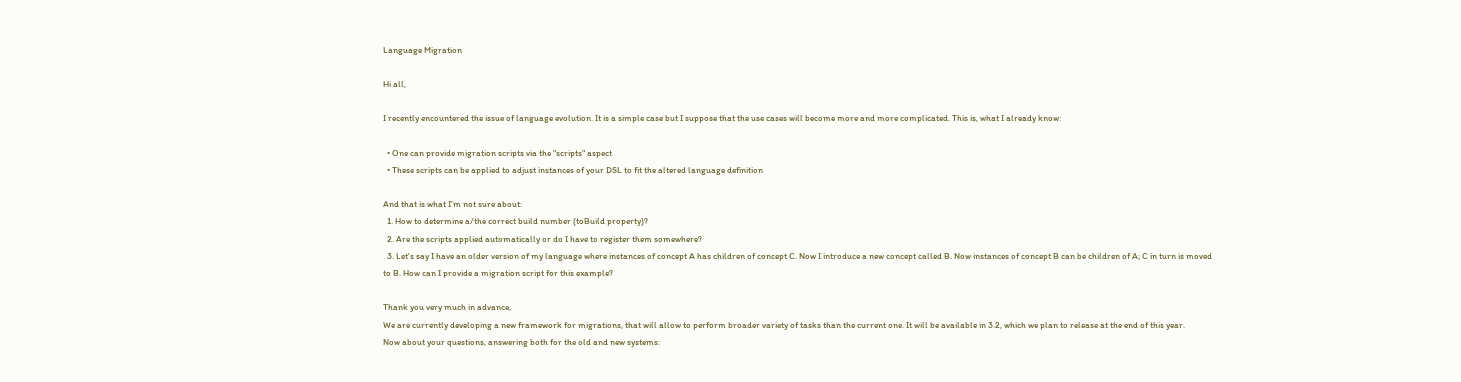Language Migration

Hi all,

I recently encountered the issue of language evolution. It is a simple case but I suppose that the use cases will become more and more complicated. This is, what I already know:

  • One can provide migration scripts via the "scripts" aspect
  • These scripts can be applied to adjust instances of your DSL to fit the altered language definition

And that is what I'm not sure about:
  1. How to determine a/the correct build number (toBuild property)?
  2. Are the scripts applied automatically or do I have to register them somewhere?
  3. Let's say I have an older version of my language where instances of concept A has children of concept C. Now I introduce a new concept called B. Now instances of concept B can be children of A; C in turn is moved to B. How can I provide a migration script for this example?

Thank you very much in advance,
We are currently developing a new framework for migrations, that will allow to perform broader variety of tasks than the current one. It will be available in 3.2, which we plan to release at the end of this year.
Now about your questions, answering both for the old and new systems: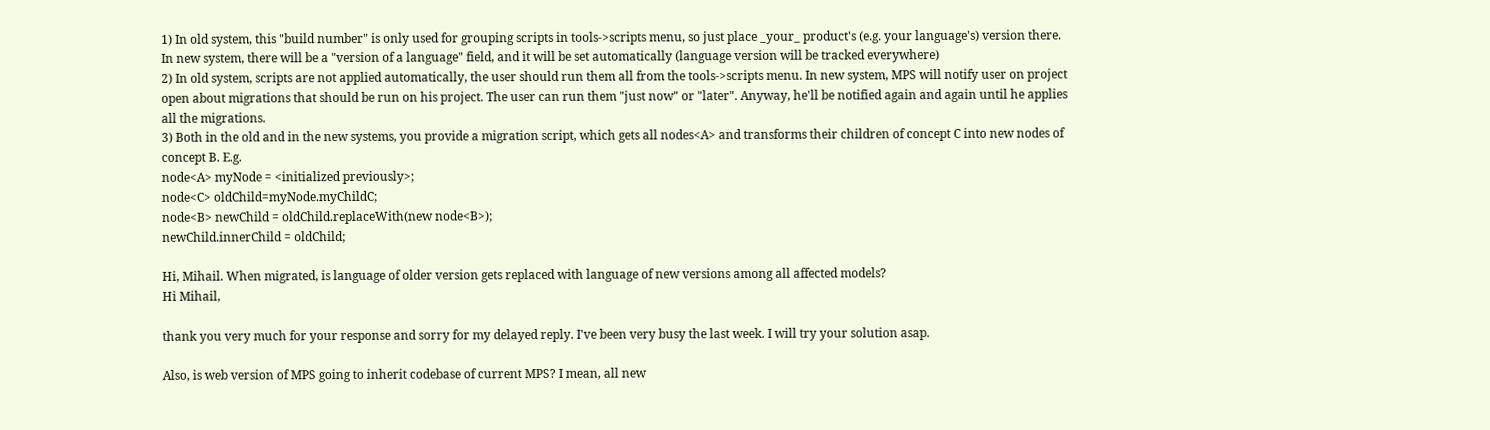1) In old system, this "build number" is only used for grouping scripts in tools->scripts menu, so just place _your_ product's (e.g. your language's) version there. In new system, there will be a "version of a language" field, and it will be set automatically (language version will be tracked everywhere)
2) In old system, scripts are not applied automatically, the user should run them all from the tools->scripts menu. In new system, MPS will notify user on project open about migrations that should be run on his project. The user can run them "just now" or "later". Anyway, he'll be notified again and again until he applies all the migrations.
3) Both in the old and in the new systems, you provide a migration script, which gets all nodes<A> and transforms their children of concept C into new nodes of concept B. E.g.
node<A> myNode = <initialized previously>;
node<C> oldChild=myNode.myChildC;
node<B> newChild = oldChild.replaceWith(new node<B>);
newChild.innerChild = oldChild;

Hi, Mihail. When migrated, is language of older version gets replaced with language of new versions among all affected models?
Hi Mihail,

thank you very much for your response and sorry for my delayed reply. I've been very busy the last week. I will try your solution asap.

Also, is web version of MPS going to inherit codebase of current MPS? I mean, all new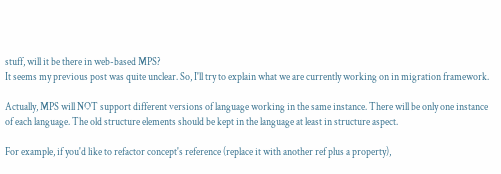stuff, will it be there in web-based MPS?
It seems my previous post was quite unclear. So, I'll try to explain what we are currently working on in migration framework.

Actually, MPS will NOT support different versions of language working in the same instance. There will be only one instance of each language. The old structure elements should be kept in the language at least in structure aspect.

For example, if you'd like to refactor concept's reference (replace it with another ref plus a property),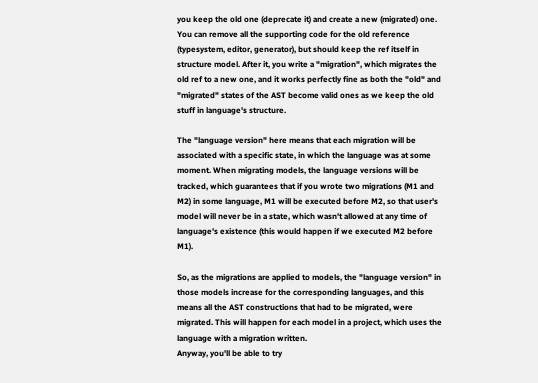you keep the old one (deprecate it) and create a new (migrated) one. You can remove all the supporting code for the old reference (typesystem, editor, generator), but should keep the ref itself in structure model. After it, you write a "migration", which migrates the old ref to a new one, and it works perfectly fine as both the "old" and "migrated" states of the AST become valid ones as we keep the old stuff in language's structure.

The "language version" here means that each migration will be associated with a specific state, in which the language was at some moment. When migrating models, the language versions will be tracked, which guarantees that if you wrote two migrations (M1 and M2) in some language, M1 will be executed before M2, so that user's model will never be in a state, which wasn't allowed at any time of language's existence (this would happen if we executed M2 before M1).

So, as the migrations are applied to models, the "language version" in those models increase for the corresponding languages, and this means all the AST constructions that had to be migrated, were migrated. This will happen for each model in a project, which uses the language with a migration written.
Anyway, you'll be able to try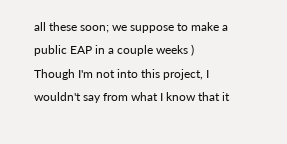all these soon; we suppose to make a public EAP in a couple weeks )
Though I'm not into this project, I wouldn't say from what I know that it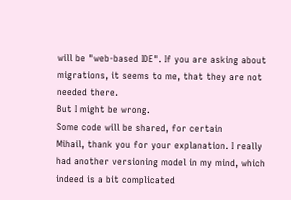will be "web-based IDE". If you are asking about migrations, it seems to me, that they are not needed there.
But I might be wrong.
Some code will be shared, for certain
Mihail, thank you for your explanation. I really had another versioning model in my mind, which indeed is a bit complicated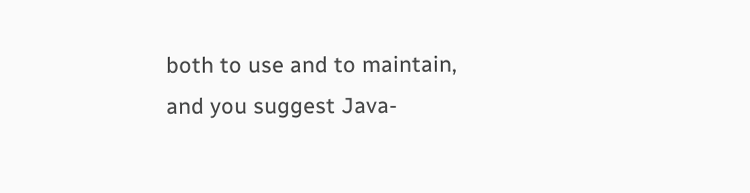both to use and to maintain, and you suggest Java-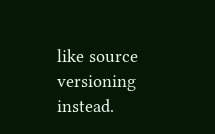like source versioning instead.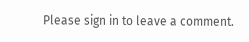Please sign in to leave a comment.